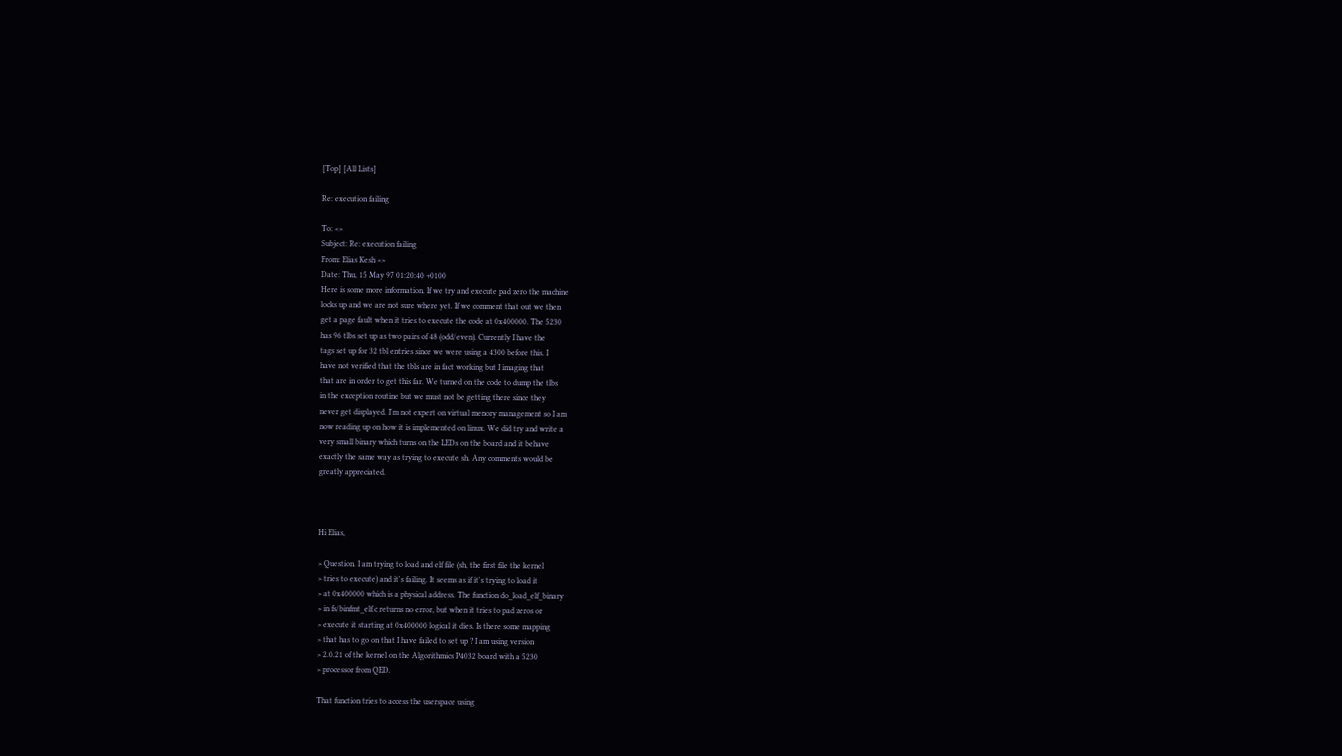[Top] [All Lists]

Re: execution failing

To: <>
Subject: Re: execution failing
From: Elias Kesh <>
Date: Thu, 15 May 97 01:20:40 +0100
Here is some more information. If we try and execute pad zero the machine
locks up and we are not sure where yet. If we comment that out we then
get a page fault when it tries to execute the code at 0x400000. The 5230
has 96 tlbs set up as two pairs of 48 (odd/even). Currently I have the
tags set up for 32 tbl entries since we were using a 4300 before this. I
have not verified that the tbls are in fact working but I imaging that
that are in order to get this far. We turned on the code to dump the tlbs
in the exception routine but we must not be getting there since they
never get displayed. I'm not expert on virtual menory management so I am
now reading up on how it is implemented on linux. We did try and write a
very small binary which turns on the LEDs on the board and it behave
exactly the same way as trying to execute sh. Any comments would be
greatly appreciated.



Hi Elias,

> Question. I am trying to load and elf file (sh, the first file the kernel
> tries to execute) and it's failing. It seems as if it's trying to load it
> at 0x400000 which is a physical address. The function do_load_elf_binary
> in fs/binfmt_elf.c returns no error, but when it tries to pad zeros or
> execute it starting at 0x400000 logical it dies. Is there some mapping
> that has to go on that I have failed to set up ? I am using version
> 2.0.21 of the kernel on the Algorithmics P4032 board with a 5230
> processor from QED.

That function tries to access the userspace using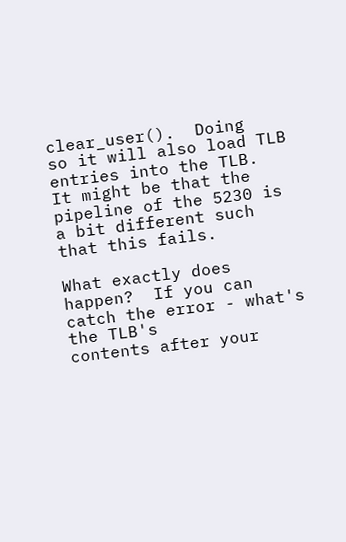clear_user().  Doing
so it will also load TLB entries into the TLB.  It might be that the
pipeline of the 5230 is a bit different such that this fails.

What exactly does happen?  If you can catch the error - what's the TLB's
contents after your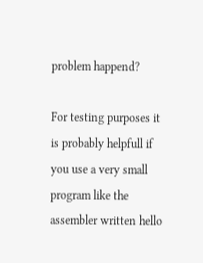problem happend?

For testing purposes it is probably helpfull if you use a very small
program like the assembler written hello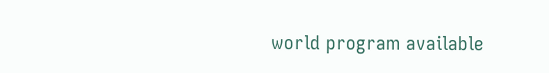world program available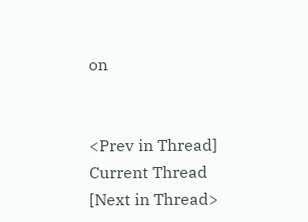on


<Prev in Thread] Current Thread [Next in Thread>